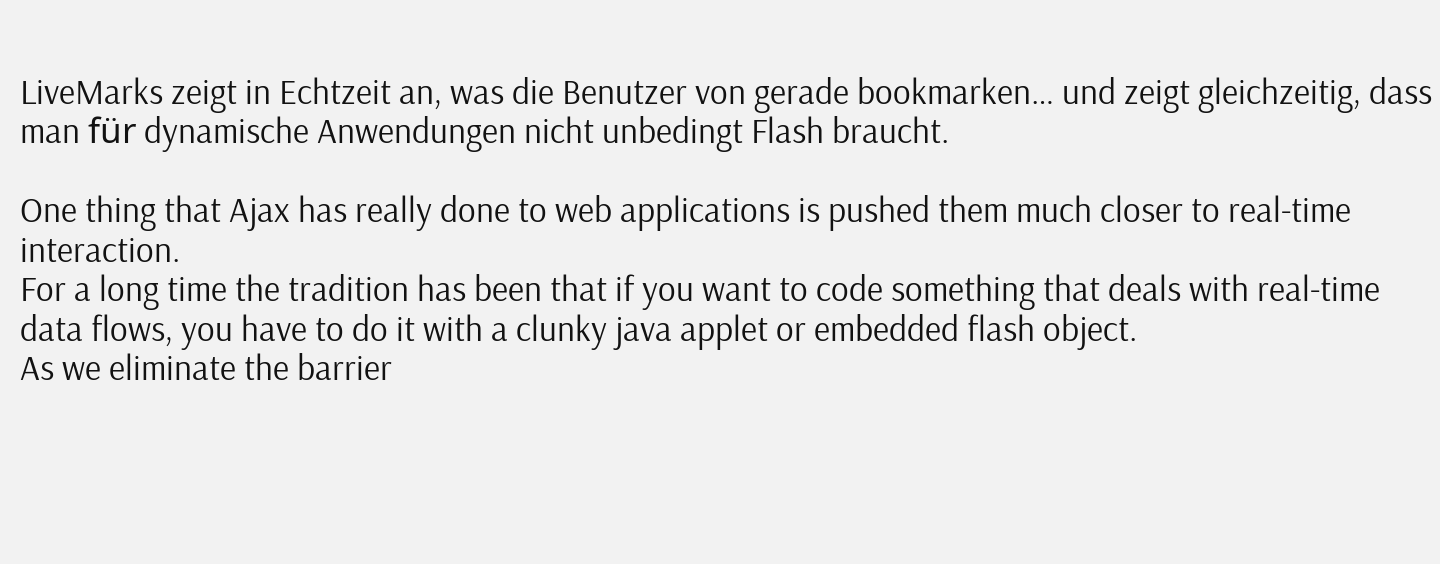LiveMarks zeigt in Echtzeit an, was die Benutzer von gerade bookmarken… und zeigt gleichzeitig, dass man für dynamische Anwendungen nicht unbedingt Flash braucht.

One thing that Ajax has really done to web applications is pushed them much closer to real-time interaction.
For a long time the tradition has been that if you want to code something that deals with real-time data flows, you have to do it with a clunky java applet or embedded flash object.
As we eliminate the barrier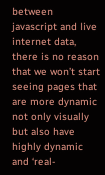between javascript and live internet data, there is no reason that we won’t start seeing pages that are more dynamic not only visually but also have highly dynamic and ‘real-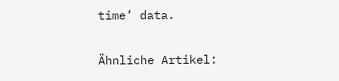time’ data.

Ähnliche Artikel: